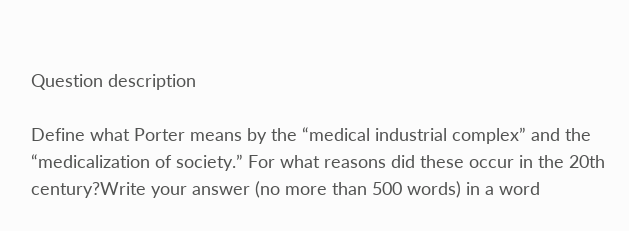Question description

Define what Porter means by the “medical industrial complex” and the “medicalization of society.” For what reasons did these occur in the 20th century?Write your answer (no more than 500 words) in a word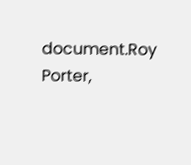document.Roy Porter,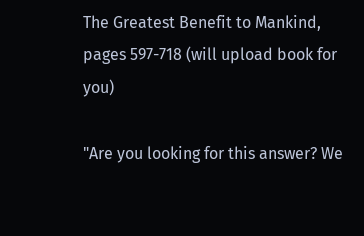The Greatest Benefit to Mankind, pages 597-718 (will upload book for you)

"Are you looking for this answer? We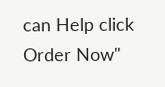can Help click Order Now"